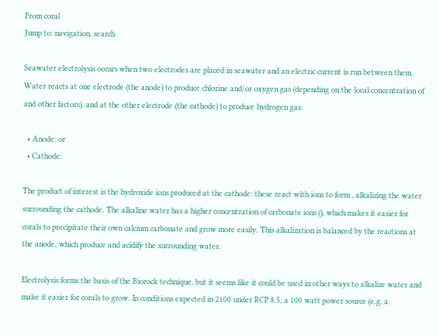From coral
Jump to: navigation, search

Seawater electrolysis occurs when two electrodes are placed in seawater and an electric current is run between them. Water reacts at one electrode (the anode) to produce chlorine and/or oxygen gas (depending on the local concentration of and other factors), and at the other electrode (the cathode) to produce hydrogen gas:

  • Anode: or
  • Cathode:

The product of interest is the hydroxide ions produced at the cathode: these react with ions to form , alkalizing the water surrounding the cathode. The alkaline water has a higher concentration of carbonate ions (), which makes it easier for corals to precipitate their own calcium carbonate and grow more easily. This alkalization is balanced by the reactions at the anode, which produce and acidify the surrounding water.

Electrolysis forms the basis of the Biorock technique, but it seems like it could be used in other ways to alkalize water and make it easier for corals to grow. In conditions expected in 2100 under RCP 8.5, a 100 watt power source (e.g. a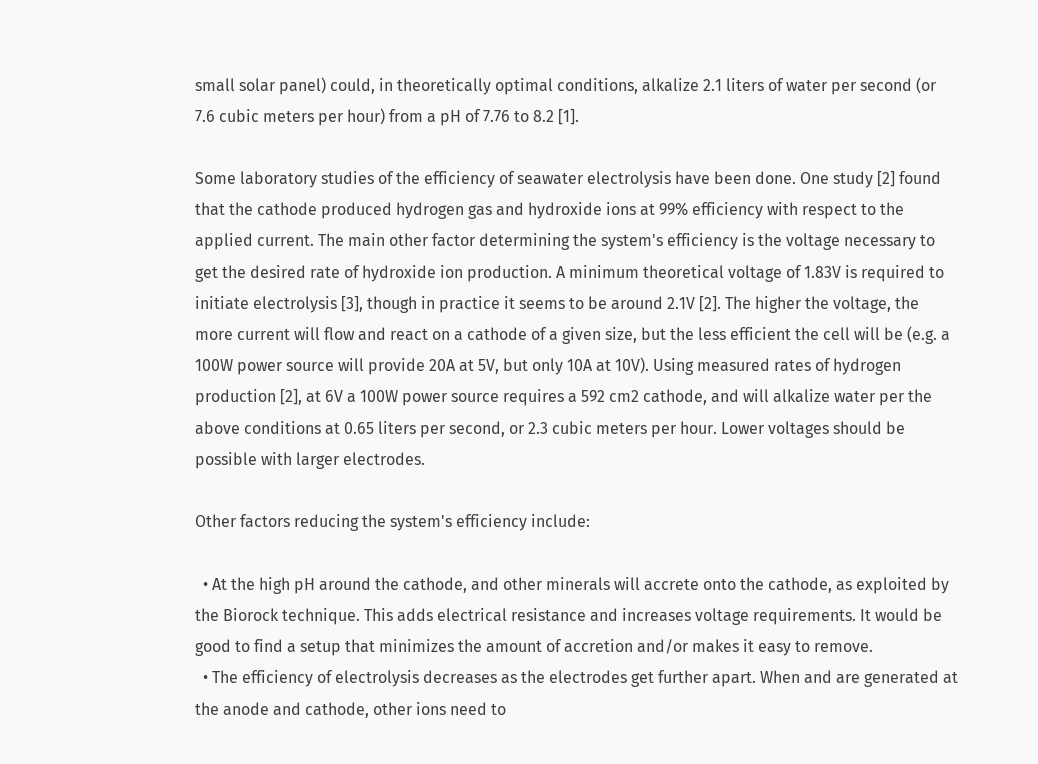small solar panel) could, in theoretically optimal conditions, alkalize 2.1 liters of water per second (or 7.6 cubic meters per hour) from a pH of 7.76 to 8.2 [1].

Some laboratory studies of the efficiency of seawater electrolysis have been done. One study [2] found that the cathode produced hydrogen gas and hydroxide ions at 99% efficiency with respect to the applied current. The main other factor determining the system's efficiency is the voltage necessary to get the desired rate of hydroxide ion production. A minimum theoretical voltage of 1.83V is required to initiate electrolysis [3], though in practice it seems to be around 2.1V [2]. The higher the voltage, the more current will flow and react on a cathode of a given size, but the less efficient the cell will be (e.g. a 100W power source will provide 20A at 5V, but only 10A at 10V). Using measured rates of hydrogen production [2], at 6V a 100W power source requires a 592 cm2 cathode, and will alkalize water per the above conditions at 0.65 liters per second, or 2.3 cubic meters per hour. Lower voltages should be possible with larger electrodes.

Other factors reducing the system's efficiency include:

  • At the high pH around the cathode, and other minerals will accrete onto the cathode, as exploited by the Biorock technique. This adds electrical resistance and increases voltage requirements. It would be good to find a setup that minimizes the amount of accretion and/or makes it easy to remove.
  • The efficiency of electrolysis decreases as the electrodes get further apart. When and are generated at the anode and cathode, other ions need to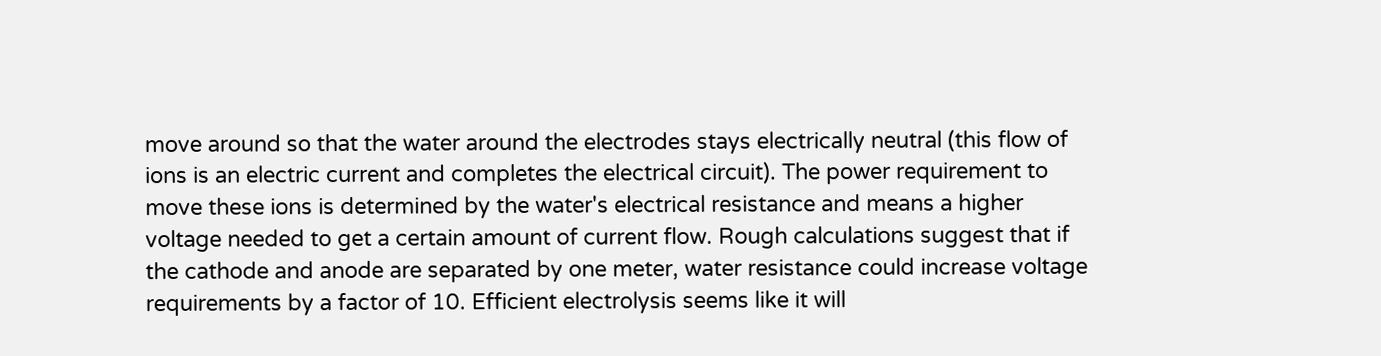move around so that the water around the electrodes stays electrically neutral (this flow of ions is an electric current and completes the electrical circuit). The power requirement to move these ions is determined by the water's electrical resistance and means a higher voltage needed to get a certain amount of current flow. Rough calculations suggest that if the cathode and anode are separated by one meter, water resistance could increase voltage requirements by a factor of 10. Efficient electrolysis seems like it will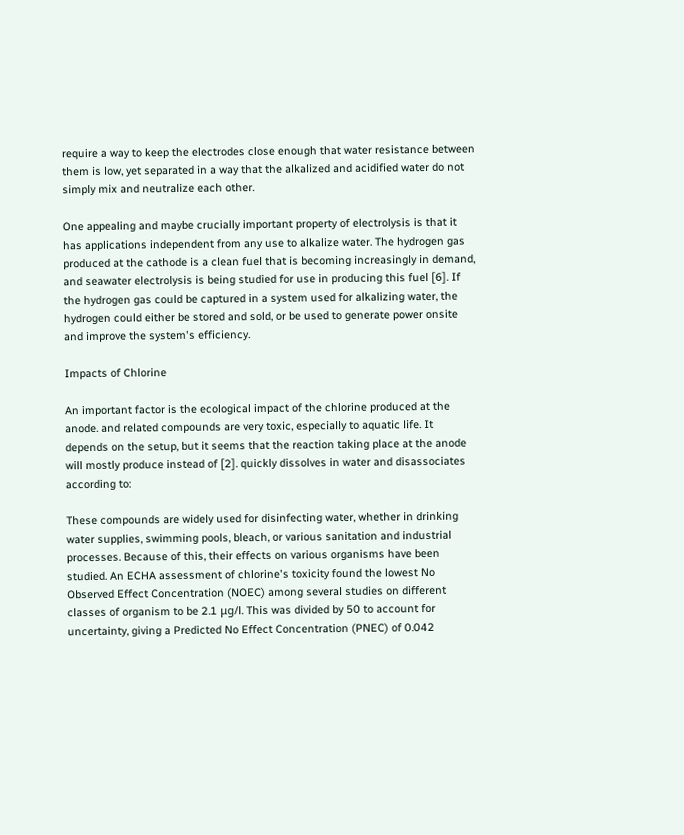require a way to keep the electrodes close enough that water resistance between them is low, yet separated in a way that the alkalized and acidified water do not simply mix and neutralize each other.

One appealing and maybe crucially important property of electrolysis is that it has applications independent from any use to alkalize water. The hydrogen gas produced at the cathode is a clean fuel that is becoming increasingly in demand, and seawater electrolysis is being studied for use in producing this fuel [6]. If the hydrogen gas could be captured in a system used for alkalizing water, the hydrogen could either be stored and sold, or be used to generate power onsite and improve the system's efficiency.

Impacts of Chlorine

An important factor is the ecological impact of the chlorine produced at the anode. and related compounds are very toxic, especially to aquatic life. It depends on the setup, but it seems that the reaction taking place at the anode will mostly produce instead of [2]. quickly dissolves in water and disassociates according to:

These compounds are widely used for disinfecting water, whether in drinking water supplies, swimming pools, bleach, or various sanitation and industrial processes. Because of this, their effects on various organisms have been studied. An ECHA assessment of chlorine's toxicity found the lowest No Observed Effect Concentration (NOEC) among several studies on different classes of organism to be 2.1 μg/l. This was divided by 50 to account for uncertainty, giving a Predicted No Effect Concentration (PNEC) of 0.042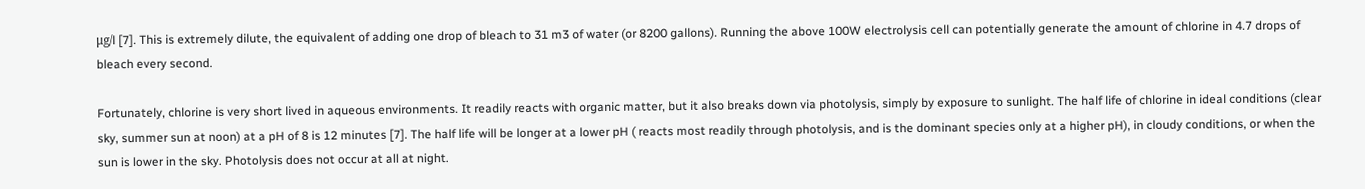μg/l [7]. This is extremely dilute, the equivalent of adding one drop of bleach to 31 m3 of water (or 8200 gallons). Running the above 100W electrolysis cell can potentially generate the amount of chlorine in 4.7 drops of bleach every second.

Fortunately, chlorine is very short lived in aqueous environments. It readily reacts with organic matter, but it also breaks down via photolysis, simply by exposure to sunlight. The half life of chlorine in ideal conditions (clear sky, summer sun at noon) at a pH of 8 is 12 minutes [7]. The half life will be longer at a lower pH ( reacts most readily through photolysis, and is the dominant species only at a higher pH), in cloudy conditions, or when the sun is lower in the sky. Photolysis does not occur at all at night.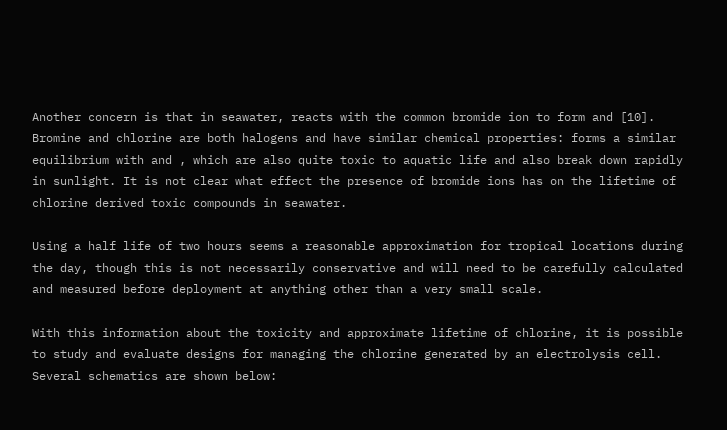Another concern is that in seawater, reacts with the common bromide ion to form and [10]. Bromine and chlorine are both halogens and have similar chemical properties: forms a similar equilibrium with and , which are also quite toxic to aquatic life and also break down rapidly in sunlight. It is not clear what effect the presence of bromide ions has on the lifetime of chlorine derived toxic compounds in seawater.

Using a half life of two hours seems a reasonable approximation for tropical locations during the day, though this is not necessarily conservative and will need to be carefully calculated and measured before deployment at anything other than a very small scale.

With this information about the toxicity and approximate lifetime of chlorine, it is possible to study and evaluate designs for managing the chlorine generated by an electrolysis cell. Several schematics are shown below: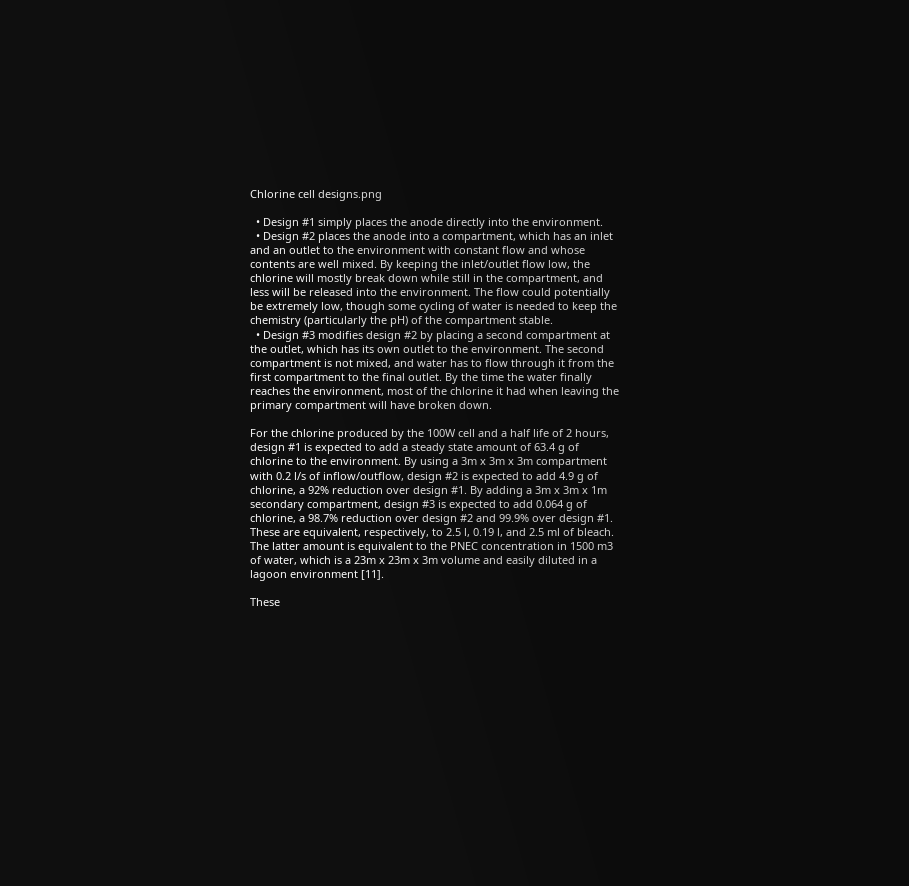Chlorine cell designs.png

  • Design #1 simply places the anode directly into the environment.
  • Design #2 places the anode into a compartment, which has an inlet and an outlet to the environment with constant flow and whose contents are well mixed. By keeping the inlet/outlet flow low, the chlorine will mostly break down while still in the compartment, and less will be released into the environment. The flow could potentially be extremely low, though some cycling of water is needed to keep the chemistry (particularly the pH) of the compartment stable.
  • Design #3 modifies design #2 by placing a second compartment at the outlet, which has its own outlet to the environment. The second compartment is not mixed, and water has to flow through it from the first compartment to the final outlet. By the time the water finally reaches the environment, most of the chlorine it had when leaving the primary compartment will have broken down.

For the chlorine produced by the 100W cell and a half life of 2 hours, design #1 is expected to add a steady state amount of 63.4 g of chlorine to the environment. By using a 3m x 3m x 3m compartment with 0.2 l/s of inflow/outflow, design #2 is expected to add 4.9 g of chlorine, a 92% reduction over design #1. By adding a 3m x 3m x 1m secondary compartment, design #3 is expected to add 0.064 g of chlorine, a 98.7% reduction over design #2 and 99.9% over design #1. These are equivalent, respectively, to 2.5 l, 0.19 l, and 2.5 ml of bleach. The latter amount is equivalent to the PNEC concentration in 1500 m3 of water, which is a 23m x 23m x 3m volume and easily diluted in a lagoon environment [11].

These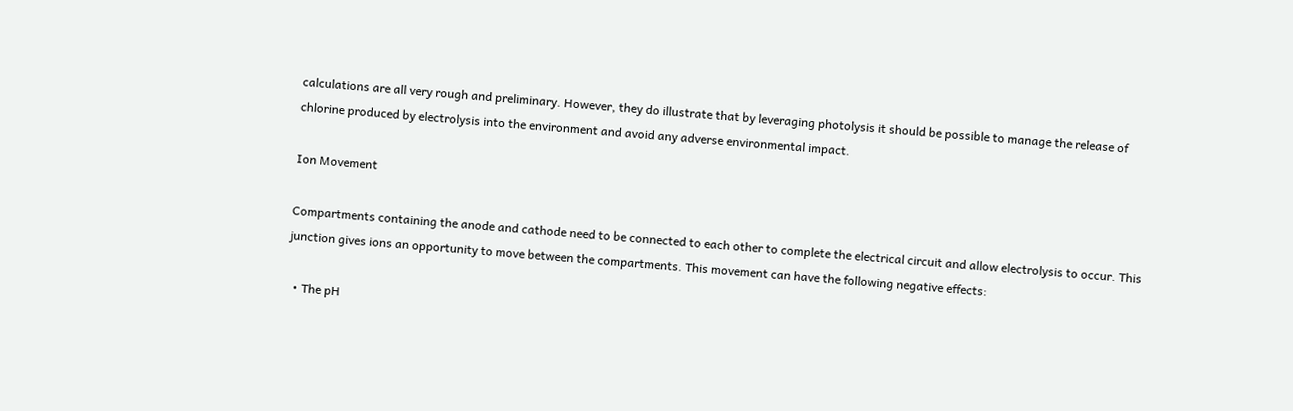calculations are all very rough and preliminary. However, they do illustrate that by leveraging photolysis it should be possible to manage the release of chlorine produced by electrolysis into the environment and avoid any adverse environmental impact.

Ion Movement

Compartments containing the anode and cathode need to be connected to each other to complete the electrical circuit and allow electrolysis to occur. This junction gives ions an opportunity to move between the compartments. This movement can have the following negative effects:

  • The pH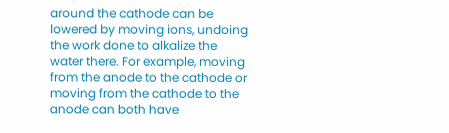around the cathode can be lowered by moving ions, undoing the work done to alkalize the water there. For example, moving from the anode to the cathode or moving from the cathode to the anode can both have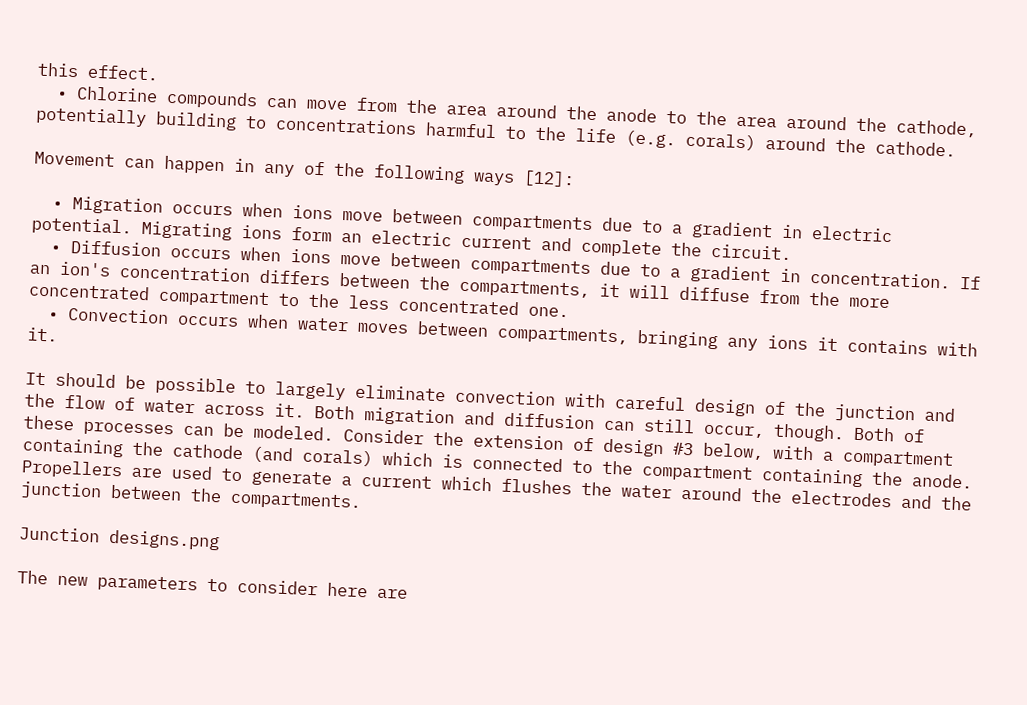this effect.
  • Chlorine compounds can move from the area around the anode to the area around the cathode, potentially building to concentrations harmful to the life (e.g. corals) around the cathode.

Movement can happen in any of the following ways [12]:

  • Migration occurs when ions move between compartments due to a gradient in electric potential. Migrating ions form an electric current and complete the circuit.
  • Diffusion occurs when ions move between compartments due to a gradient in concentration. If an ion's concentration differs between the compartments, it will diffuse from the more concentrated compartment to the less concentrated one.
  • Convection occurs when water moves between compartments, bringing any ions it contains with it.

It should be possible to largely eliminate convection with careful design of the junction and the flow of water across it. Both migration and diffusion can still occur, though. Both of these processes can be modeled. Consider the extension of design #3 below, with a compartment containing the cathode (and corals) which is connected to the compartment containing the anode. Propellers are used to generate a current which flushes the water around the electrodes and the junction between the compartments.

Junction designs.png

The new parameters to consider here are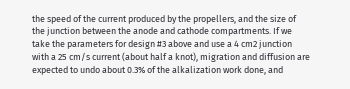the speed of the current produced by the propellers, and the size of the junction between the anode and cathode compartments. If we take the parameters for design #3 above and use a 4 cm2 junction with a 25 cm/s current (about half a knot), migration and diffusion are expected to undo about 0.3% of the alkalization work done, and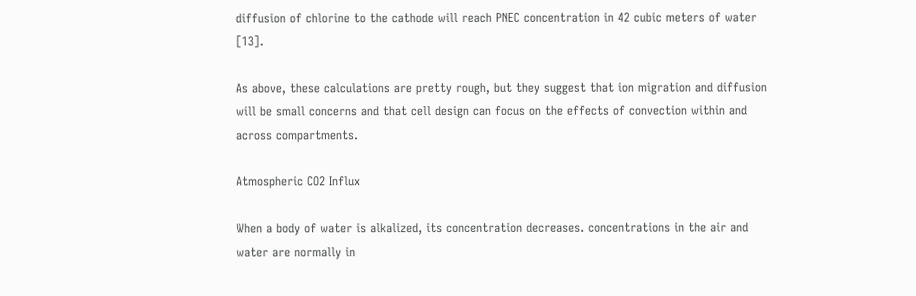diffusion of chlorine to the cathode will reach PNEC concentration in 42 cubic meters of water [13].

As above, these calculations are pretty rough, but they suggest that ion migration and diffusion will be small concerns and that cell design can focus on the effects of convection within and across compartments.

Atmospheric CO2 Influx

When a body of water is alkalized, its concentration decreases. concentrations in the air and water are normally in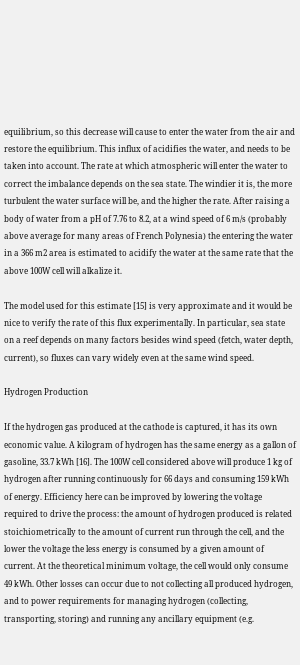equilibrium, so this decrease will cause to enter the water from the air and restore the equilibrium. This influx of acidifies the water, and needs to be taken into account. The rate at which atmospheric will enter the water to correct the imbalance depends on the sea state. The windier it is, the more turbulent the water surface will be, and the higher the rate. After raising a body of water from a pH of 7.76 to 8.2, at a wind speed of 6 m/s (probably above average for many areas of French Polynesia) the entering the water in a 366 m2 area is estimated to acidify the water at the same rate that the above 100W cell will alkalize it.

The model used for this estimate [15] is very approximate and it would be nice to verify the rate of this flux experimentally. In particular, sea state on a reef depends on many factors besides wind speed (fetch, water depth, current), so fluxes can vary widely even at the same wind speed.

Hydrogen Production

If the hydrogen gas produced at the cathode is captured, it has its own economic value. A kilogram of hydrogen has the same energy as a gallon of gasoline, 33.7 kWh [16]. The 100W cell considered above will produce 1 kg of hydrogen after running continuously for 66 days and consuming 159 kWh of energy. Efficiency here can be improved by lowering the voltage required to drive the process: the amount of hydrogen produced is related stoichiometrically to the amount of current run through the cell, and the lower the voltage the less energy is consumed by a given amount of current. At the theoretical minimum voltage, the cell would only consume 49 kWh. Other losses can occur due to not collecting all produced hydrogen, and to power requirements for managing hydrogen (collecting, transporting, storing) and running any ancillary equipment (e.g.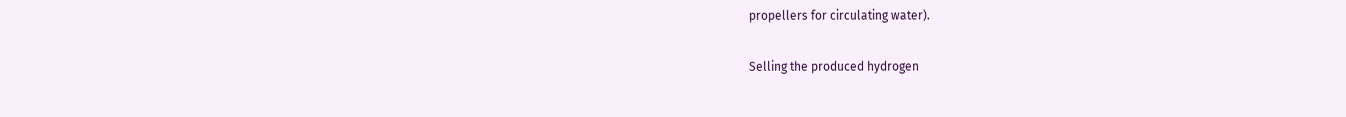propellers for circulating water).

Selling the produced hydrogen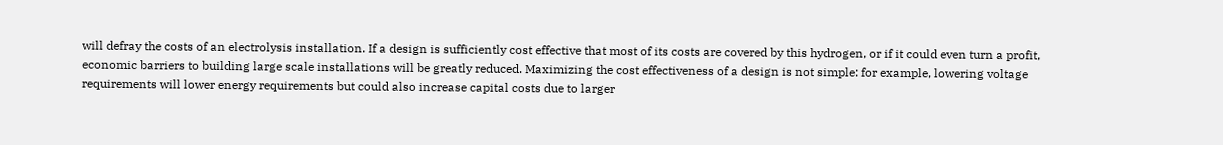will defray the costs of an electrolysis installation. If a design is sufficiently cost effective that most of its costs are covered by this hydrogen, or if it could even turn a profit, economic barriers to building large scale installations will be greatly reduced. Maximizing the cost effectiveness of a design is not simple: for example, lowering voltage requirements will lower energy requirements but could also increase capital costs due to larger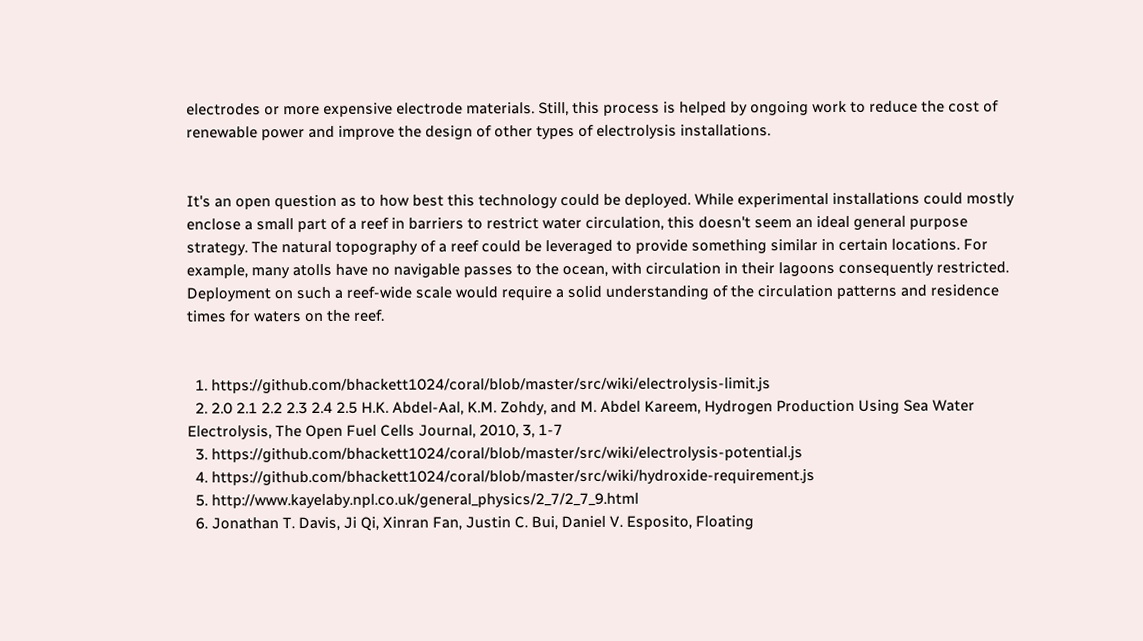electrodes or more expensive electrode materials. Still, this process is helped by ongoing work to reduce the cost of renewable power and improve the design of other types of electrolysis installations.


It's an open question as to how best this technology could be deployed. While experimental installations could mostly enclose a small part of a reef in barriers to restrict water circulation, this doesn't seem an ideal general purpose strategy. The natural topography of a reef could be leveraged to provide something similar in certain locations. For example, many atolls have no navigable passes to the ocean, with circulation in their lagoons consequently restricted. Deployment on such a reef-wide scale would require a solid understanding of the circulation patterns and residence times for waters on the reef.


  1. https://github.com/bhackett1024/coral/blob/master/src/wiki/electrolysis-limit.js
  2. 2.0 2.1 2.2 2.3 2.4 2.5 H.K. Abdel-Aal, K.M. Zohdy, and M. Abdel Kareem, Hydrogen Production Using Sea Water Electrolysis, The Open Fuel Cells Journal, 2010, 3, 1-7
  3. https://github.com/bhackett1024/coral/blob/master/src/wiki/electrolysis-potential.js
  4. https://github.com/bhackett1024/coral/blob/master/src/wiki/hydroxide-requirement.js
  5. http://www.kayelaby.npl.co.uk/general_physics/2_7/2_7_9.html
  6. Jonathan T. Davis, Ji Qi, Xinran Fan, Justin C. Bui, Daniel V. Esposito, Floating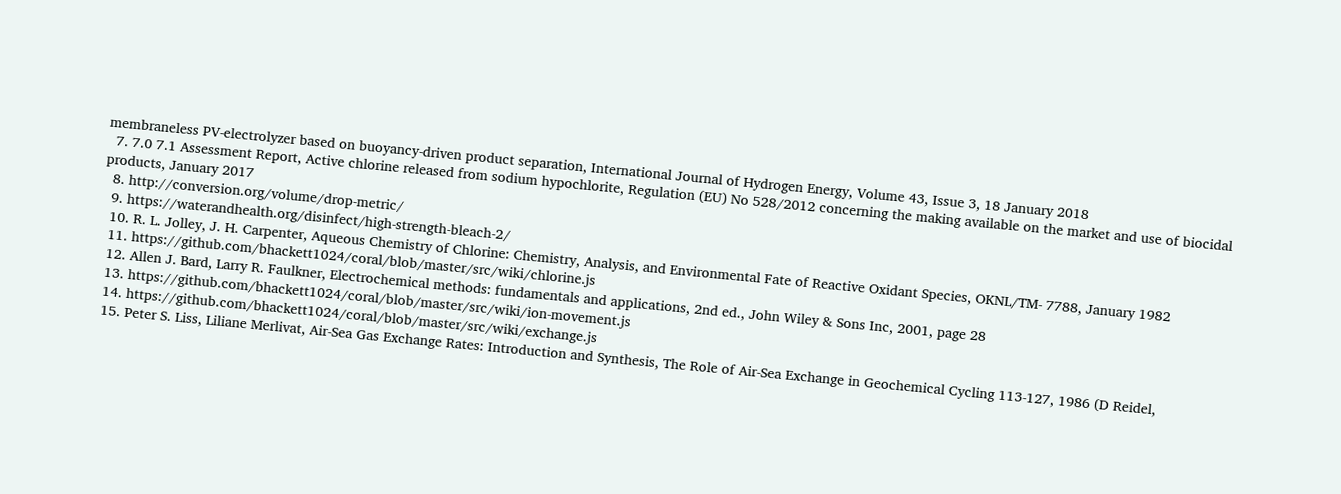membraneless PV-electrolyzer based on buoyancy-driven product separation, International Journal of Hydrogen Energy, Volume 43, Issue 3, 18 January 2018
  7. 7.0 7.1 Assessment Report, Active chlorine released from sodium hypochlorite, Regulation (EU) No 528/2012 concerning the making available on the market and use of biocidal products, January 2017
  8. http://conversion.org/volume/drop-metric/
  9. https://waterandhealth.org/disinfect/high-strength-bleach-2/
  10. R. L. Jolley, J. H. Carpenter, Aqueous Chemistry of Chlorine: Chemistry, Analysis, and Environmental Fate of Reactive Oxidant Species, OKNL/TM- 7788, January 1982
  11. https://github.com/bhackett1024/coral/blob/master/src/wiki/chlorine.js
  12. Allen J. Bard, Larry R. Faulkner, Electrochemical methods: fundamentals and applications, 2nd ed., John Wiley & Sons Inc, 2001, page 28
  13. https://github.com/bhackett1024/coral/blob/master/src/wiki/ion-movement.js
  14. https://github.com/bhackett1024/coral/blob/master/src/wiki/exchange.js
  15. Peter S. Liss, Liliane Merlivat, Air-Sea Gas Exchange Rates: Introduction and Synthesis, The Role of Air-Sea Exchange in Geochemical Cycling 113-127, 1986 (D Reidel,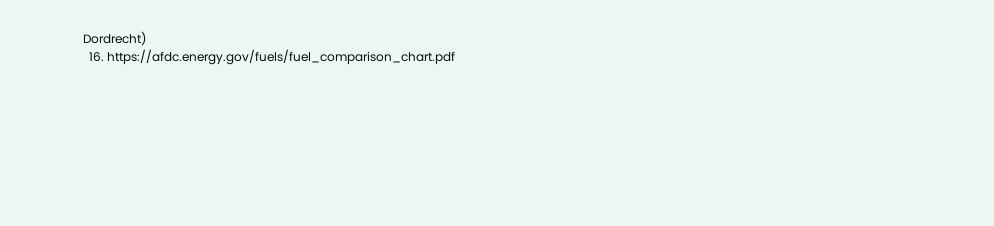Dordrecht)
  16. https://afdc.energy.gov/fuels/fuel_comparison_chart.pdf